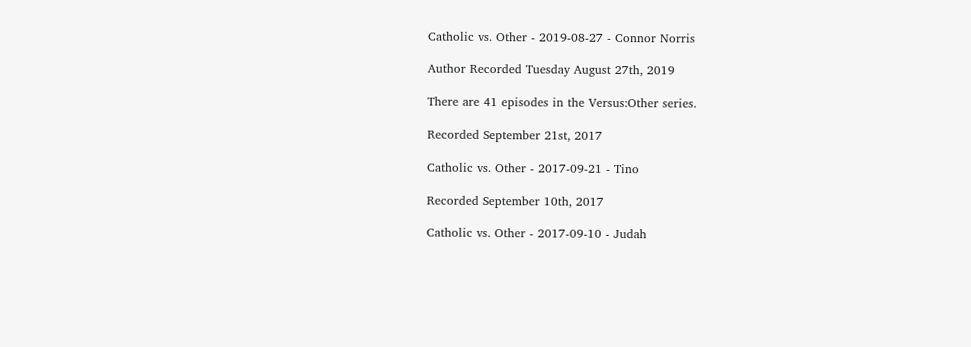Catholic vs. Other - 2019-08-27 - Connor Norris

Author Recorded Tuesday August 27th, 2019

There are 41 episodes in the Versus:Other series.

Recorded September 21st, 2017

Catholic vs. Other - 2017-09-21 - Tino

Recorded September 10th, 2017

Catholic vs. Other - 2017-09-10 - Judah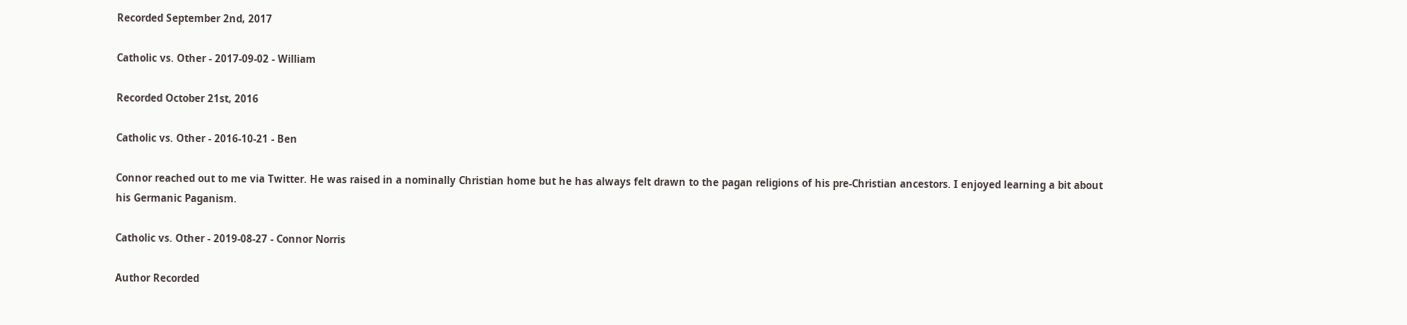Recorded September 2nd, 2017

Catholic vs. Other - 2017-09-02 - William

Recorded October 21st, 2016

Catholic vs. Other - 2016-10-21 - Ben

Connor reached out to me via Twitter. He was raised in a nominally Christian home but he has always felt drawn to the pagan religions of his pre-Christian ancestors. I enjoyed learning a bit about his Germanic Paganism.

Catholic vs. Other - 2019-08-27 - Connor Norris

Author Recorded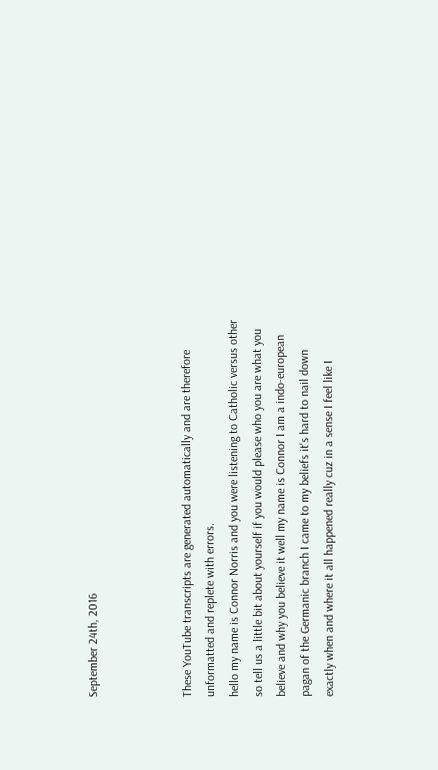September 24th, 2016



These YouTube transcripts are generated automatically and are therefore unformatted and replete with errors.
hello my name is Connor Norris and you were listening to Catholic versus other so tell us a little bit about yourself if you would please who you are what you believe and why you believe it well my name is Connor I am a indo-european pagan of the Germanic branch I came to my beliefs it's hard to nail down exactly when and where it all happened really cuz in a sense I feel like I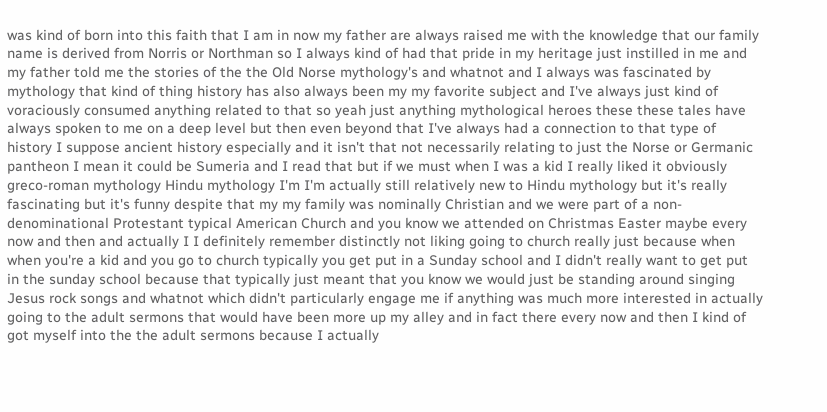was kind of born into this faith that I am in now my father are always raised me with the knowledge that our family name is derived from Norris or Northman so I always kind of had that pride in my heritage just instilled in me and my father told me the stories of the the Old Norse mythology's and whatnot and I always was fascinated by mythology that kind of thing history has also always been my my favorite subject and I've always just kind of voraciously consumed anything related to that so yeah just anything mythological heroes these these tales have always spoken to me on a deep level but then even beyond that I've always had a connection to that type of history I suppose ancient history especially and it isn't that not necessarily relating to just the Norse or Germanic pantheon I mean it could be Sumeria and I read that but if we must when I was a kid I really liked it obviously greco-roman mythology Hindu mythology I'm I'm actually still relatively new to Hindu mythology but it's really fascinating but it's funny despite that my my family was nominally Christian and we were part of a non-denominational Protestant typical American Church and you know we attended on Christmas Easter maybe every now and then and actually I I definitely remember distinctly not liking going to church really just because when when you're a kid and you go to church typically you get put in a Sunday school and I didn't really want to get put in the sunday school because that typically just meant that you know we would just be standing around singing Jesus rock songs and whatnot which didn't particularly engage me if anything was much more interested in actually going to the adult sermons that would have been more up my alley and in fact there every now and then I kind of got myself into the the adult sermons because I actually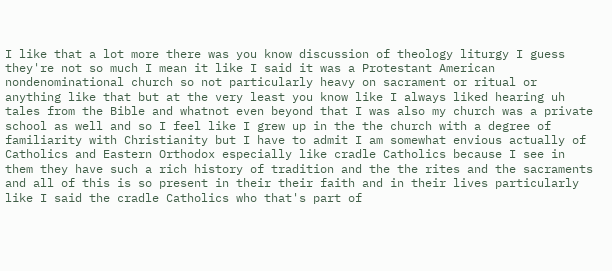I like that a lot more there was you know discussion of theology liturgy I guess they're not so much I mean it like I said it was a Protestant American nondenominational church so not particularly heavy on sacrament or ritual or anything like that but at the very least you know like I always liked hearing uh tales from the Bible and whatnot even beyond that I was also my church was a private school as well and so I feel like I grew up in the the church with a degree of familiarity with Christianity but I have to admit I am somewhat envious actually of Catholics and Eastern Orthodox especially like cradle Catholics because I see in them they have such a rich history of tradition and the the rites and the sacraments and all of this is so present in their their faith and in their lives particularly like I said the cradle Catholics who that's part of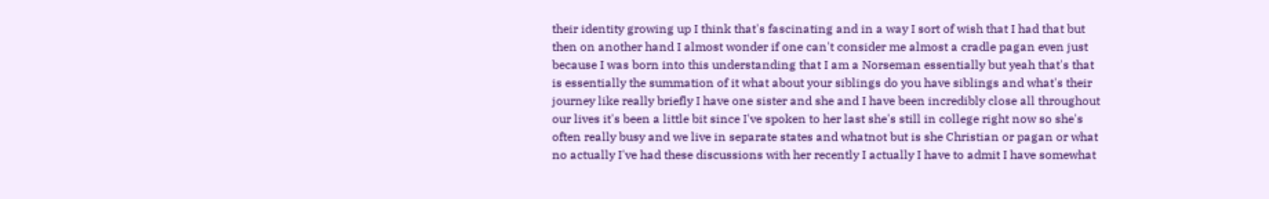their identity growing up I think that's fascinating and in a way I sort of wish that I had that but then on another hand I almost wonder if one can't consider me almost a cradle pagan even just because I was born into this understanding that I am a Norseman essentially but yeah that's that is essentially the summation of it what about your siblings do you have siblings and what's their journey like really briefly I have one sister and she and I have been incredibly close all throughout our lives it's been a little bit since I've spoken to her last she's still in college right now so she's often really busy and we live in separate states and whatnot but is she Christian or pagan or what no actually I've had these discussions with her recently I actually I have to admit I have somewhat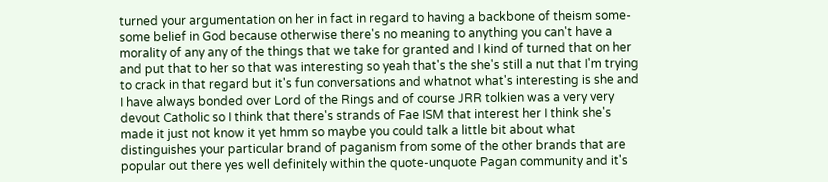turned your argumentation on her in fact in regard to having a backbone of theism some-some belief in God because otherwise there's no meaning to anything you can't have a morality of any any of the things that we take for granted and I kind of turned that on her and put that to her so that was interesting so yeah that's the she's still a nut that I'm trying to crack in that regard but it's fun conversations and whatnot what's interesting is she and I have always bonded over Lord of the Rings and of course JRR tolkien was a very very devout Catholic so I think that there's strands of Fae ISM that interest her I think she's made it just not know it yet hmm so maybe you could talk a little bit about what distinguishes your particular brand of paganism from some of the other brands that are popular out there yes well definitely within the quote-unquote Pagan community and it's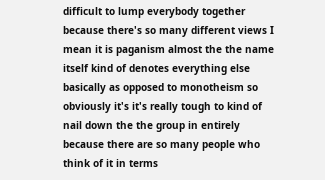difficult to lump everybody together because there's so many different views I mean it is paganism almost the the name itself kind of denotes everything else basically as opposed to monotheism so obviously it's it's really tough to kind of nail down the the group in entirely because there are so many people who think of it in terms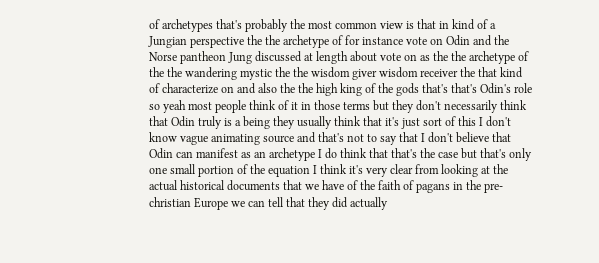of archetypes that's probably the most common view is that in kind of a Jungian perspective the the archetype of for instance vote on Odin and the Norse pantheon Jung discussed at length about vote on as the the archetype of the the wandering mystic the the wisdom giver wisdom receiver the that kind of characterize on and also the the high king of the gods that's that's Odin's role so yeah most people think of it in those terms but they don't necessarily think that Odin truly is a being they usually think that it's just sort of this I don't know vague animating source and that's not to say that I don't believe that Odin can manifest as an archetype I do think that that's the case but that's only one small portion of the equation I think it's very clear from looking at the actual historical documents that we have of the faith of pagans in the pre-christian Europe we can tell that they did actually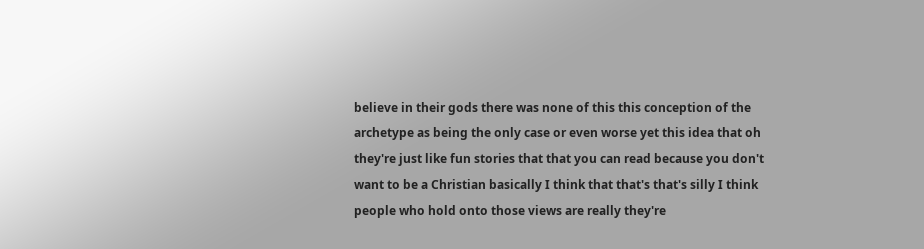believe in their gods there was none of this this conception of the archetype as being the only case or even worse yet this idea that oh they're just like fun stories that that you can read because you don't want to be a Christian basically I think that that's that's silly I think people who hold onto those views are really they're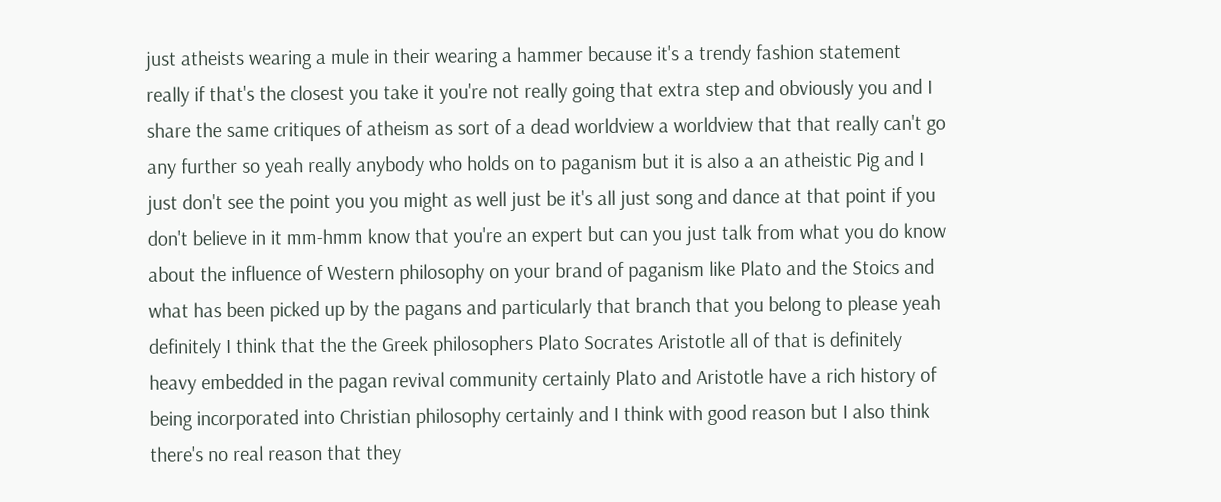just atheists wearing a mule in their wearing a hammer because it's a trendy fashion statement really if that's the closest you take it you're not really going that extra step and obviously you and I share the same critiques of atheism as sort of a dead worldview a worldview that that really can't go any further so yeah really anybody who holds on to paganism but it is also a an atheistic Pig and I just don't see the point you you might as well just be it's all just song and dance at that point if you don't believe in it mm-hmm know that you're an expert but can you just talk from what you do know about the influence of Western philosophy on your brand of paganism like Plato and the Stoics and what has been picked up by the pagans and particularly that branch that you belong to please yeah definitely I think that the the Greek philosophers Plato Socrates Aristotle all of that is definitely heavy embedded in the pagan revival community certainly Plato and Aristotle have a rich history of being incorporated into Christian philosophy certainly and I think with good reason but I also think there's no real reason that they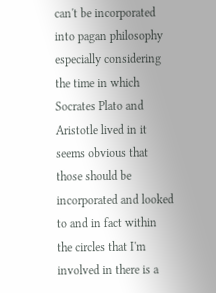can't be incorporated into pagan philosophy especially considering the time in which Socrates Plato and Aristotle lived in it seems obvious that those should be incorporated and looked to and in fact within the circles that I'm involved in there is a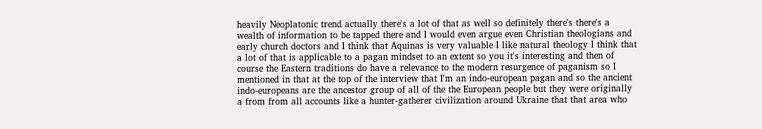heavily Neoplatonic trend actually there's a lot of that as well so definitely there's there's a wealth of information to be tapped there and I would even argue even Christian theologians and early church doctors and I think that Aquinas is very valuable I like natural theology I think that a lot of that is applicable to a pagan mindset to an extent so you it's interesting and then of course the Eastern traditions do have a relevance to the modern resurgence of paganism so I mentioned in that at the top of the interview that I'm an indo-european pagan and so the ancient indo-europeans are the ancestor group of all of the the European people but they were originally a from from all accounts like a hunter-gatherer civilization around Ukraine that that area who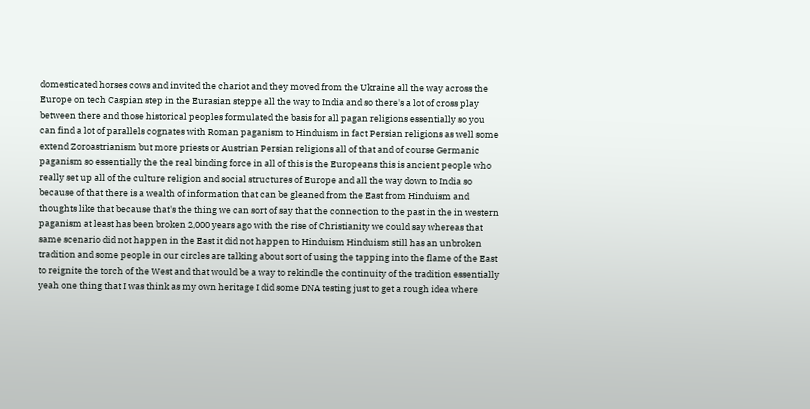domesticated horses cows and invited the chariot and they moved from the Ukraine all the way across the Europe on tech Caspian step in the Eurasian steppe all the way to India and so there's a lot of cross play between there and those historical peoples formulated the basis for all pagan religions essentially so you can find a lot of parallels cognates with Roman paganism to Hinduism in fact Persian religions as well some extend Zoroastrianism but more priests or Austrian Persian religions all of that and of course Germanic paganism so essentially the the real binding force in all of this is the Europeans this is ancient people who really set up all of the culture religion and social structures of Europe and all the way down to India so because of that there is a wealth of information that can be gleaned from the East from Hinduism and thoughts like that because that's the thing we can sort of say that the connection to the past in the in western paganism at least has been broken 2,000 years ago with the rise of Christianity we could say whereas that same scenario did not happen in the East it did not happen to Hinduism Hinduism still has an unbroken tradition and some people in our circles are talking about sort of using the tapping into the flame of the East to reignite the torch of the West and that would be a way to rekindle the continuity of the tradition essentially yeah one thing that I was think as my own heritage I did some DNA testing just to get a rough idea where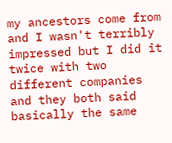my ancestors come from and I wasn't terribly impressed but I did it twice with two different companies and they both said basically the same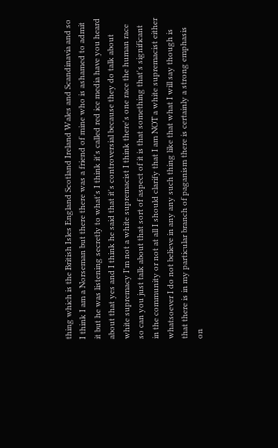thing which is the British Isles England Scotland Ireland Wales and Scandinavia and so I think I am a Norseman but there there was a friend of mine who is ashamed to admit it but he was listening secretly to what's I think it's called red ice media have you heard about that yes and I think he said that it's controversial because they do talk about white supremacy I'm not a white supremacist I think there's one race the human race so can you just talk about that sort of aspect of it is that something that's significant in the community or not at all I should clarify that I am NOT a white supremacist either whatsoever I do not believe in any any such thing like that what I will say though is that there is in my particular branch of paganism there is certainly a strong emphasis on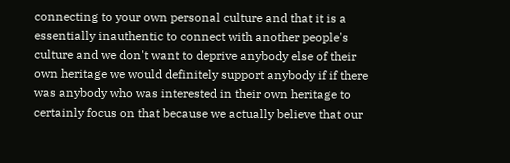connecting to your own personal culture and that it is a essentially inauthentic to connect with another people's culture and we don't want to deprive anybody else of their own heritage we would definitely support anybody if if there was anybody who was interested in their own heritage to certainly focus on that because we actually believe that our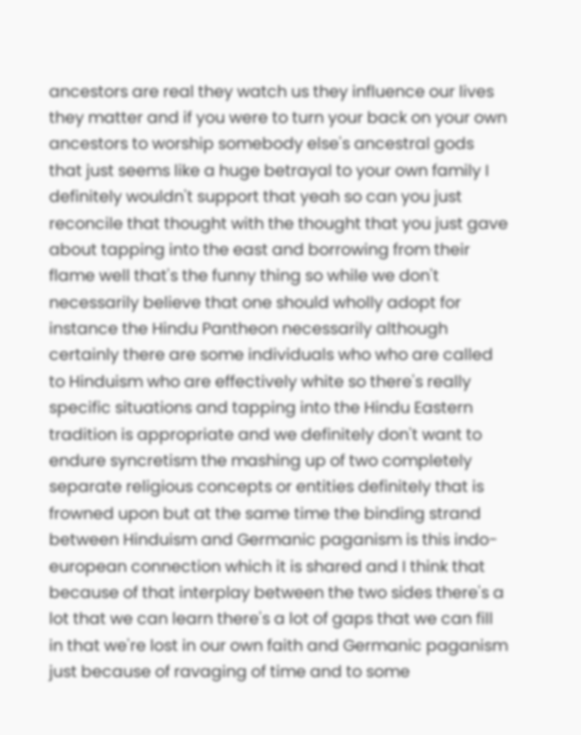ancestors are real they watch us they influence our lives they matter and if you were to turn your back on your own ancestors to worship somebody else's ancestral gods that just seems like a huge betrayal to your own family I definitely wouldn't support that yeah so can you just reconcile that thought with the thought that you just gave about tapping into the east and borrowing from their flame well that's the funny thing so while we don't necessarily believe that one should wholly adopt for instance the Hindu Pantheon necessarily although certainly there are some individuals who who are called to Hinduism who are effectively white so there's really specific situations and tapping into the Hindu Eastern tradition is appropriate and we definitely don't want to endure syncretism the mashing up of two completely separate religious concepts or entities definitely that is frowned upon but at the same time the binding strand between Hinduism and Germanic paganism is this indo-european connection which it is shared and I think that because of that interplay between the two sides there's a lot that we can learn there's a lot of gaps that we can fill in that we're lost in our own faith and Germanic paganism just because of ravaging of time and to some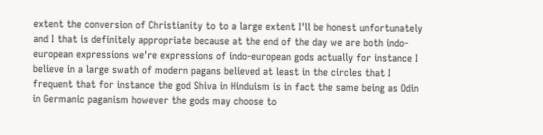extent the conversion of Christianity to to a large extent I'll be honest unfortunately and I that is definitely appropriate because at the end of the day we are both indo-european expressions we're expressions of indo-european gods actually for instance I believe in a large swath of modern pagans believed at least in the circles that I frequent that for instance the god Shiva in Hinduism is in fact the same being as Odin in Germanic paganism however the gods may choose to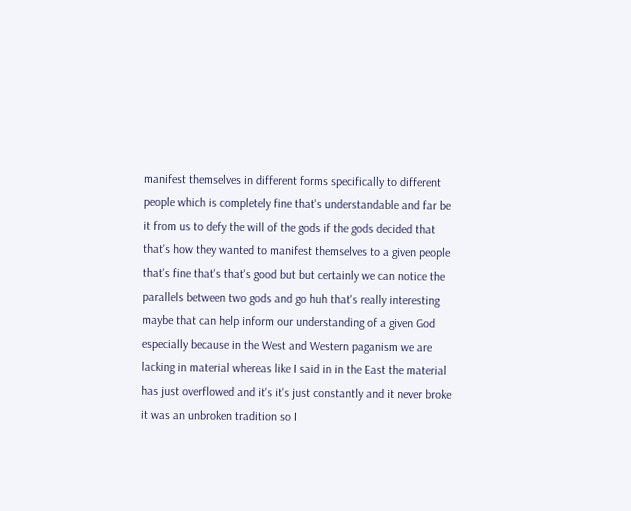manifest themselves in different forms specifically to different people which is completely fine that's understandable and far be it from us to defy the will of the gods if the gods decided that that's how they wanted to manifest themselves to a given people that's fine that's that's good but but certainly we can notice the parallels between two gods and go huh that's really interesting maybe that can help inform our understanding of a given God especially because in the West and Western paganism we are lacking in material whereas like I said in in the East the material has just overflowed and it's it's just constantly and it never broke it was an unbroken tradition so I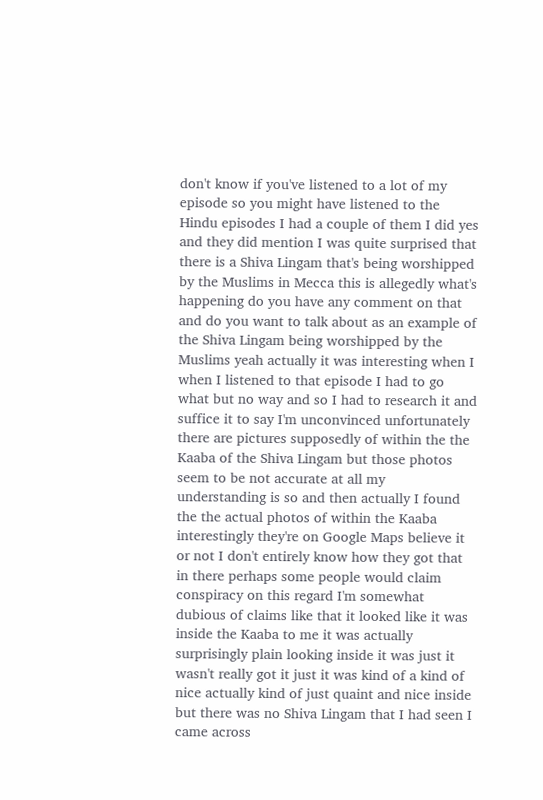don't know if you've listened to a lot of my episode so you might have listened to the Hindu episodes I had a couple of them I did yes and they did mention I was quite surprised that there is a Shiva Lingam that's being worshipped by the Muslims in Mecca this is allegedly what's happening do you have any comment on that and do you want to talk about as an example of the Shiva Lingam being worshipped by the Muslims yeah actually it was interesting when I when I listened to that episode I had to go what but no way and so I had to research it and suffice it to say I'm unconvinced unfortunately there are pictures supposedly of within the the Kaaba of the Shiva Lingam but those photos seem to be not accurate at all my understanding is so and then actually I found the the actual photos of within the Kaaba interestingly they're on Google Maps believe it or not I don't entirely know how they got that in there perhaps some people would claim conspiracy on this regard I'm somewhat dubious of claims like that it looked like it was inside the Kaaba to me it was actually surprisingly plain looking inside it was just it wasn't really got it just it was kind of a kind of nice actually kind of just quaint and nice inside but there was no Shiva Lingam that I had seen I came across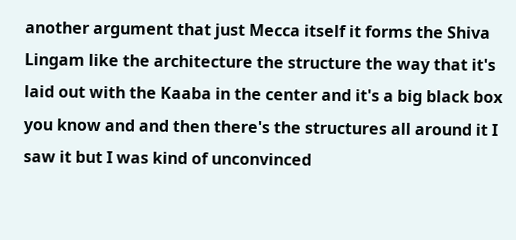another argument that just Mecca itself it forms the Shiva Lingam like the architecture the structure the way that it's laid out with the Kaaba in the center and it's a big black box you know and and then there's the structures all around it I saw it but I was kind of unconvinced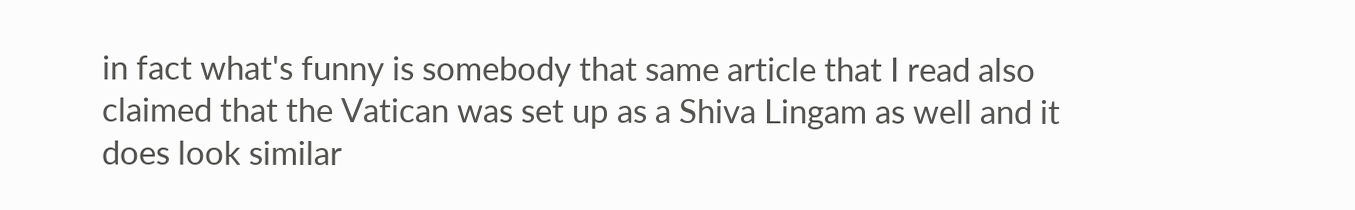in fact what's funny is somebody that same article that I read also claimed that the Vatican was set up as a Shiva Lingam as well and it does look similar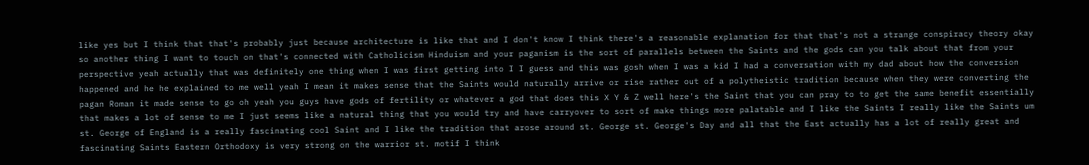like yes but I think that that's probably just because architecture is like that and I don't know I think there's a reasonable explanation for that that's not a strange conspiracy theory okay so another thing I want to touch on that's connected with Catholicism Hinduism and your paganism is the sort of parallels between the Saints and the gods can you talk about that from your perspective yeah actually that was definitely one thing when I was first getting into I I guess and this was gosh when I was a kid I had a conversation with my dad about how the conversion happened and he he explained to me well yeah I mean it makes sense that the Saints would naturally arrive or rise rather out of a polytheistic tradition because when they were converting the pagan Roman it made sense to go oh yeah you guys have gods of fertility or whatever a god that does this X Y & Z well here's the Saint that you can pray to to get the same benefit essentially that makes a lot of sense to me I just seems like a natural thing that you would try and have carryover to sort of make things more palatable and I like the Saints I really like the Saints um st. George of England is a really fascinating cool Saint and I like the tradition that arose around st. George st. George's Day and all that the East actually has a lot of really great and fascinating Saints Eastern Orthodoxy is very strong on the warrior st. motif I think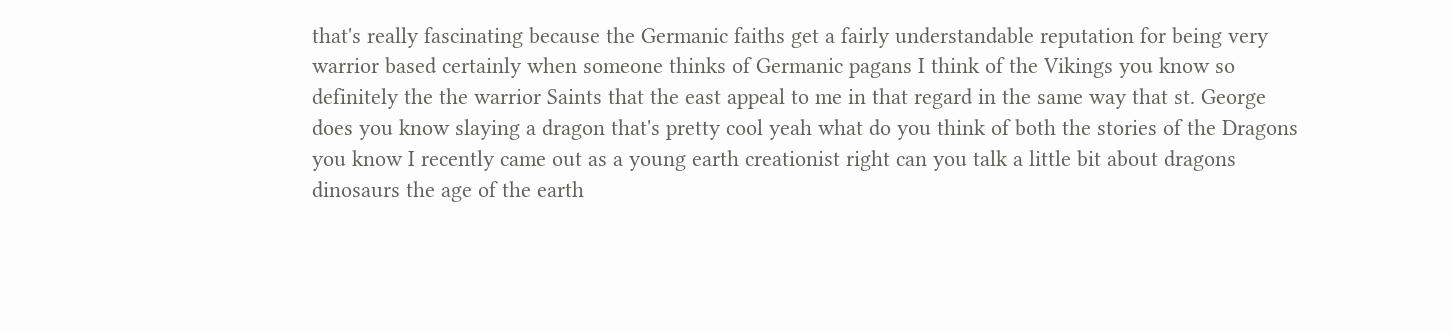that's really fascinating because the Germanic faiths get a fairly understandable reputation for being very warrior based certainly when someone thinks of Germanic pagans I think of the Vikings you know so definitely the the warrior Saints that the east appeal to me in that regard in the same way that st. George does you know slaying a dragon that's pretty cool yeah what do you think of both the stories of the Dragons you know I recently came out as a young earth creationist right can you talk a little bit about dragons dinosaurs the age of the earth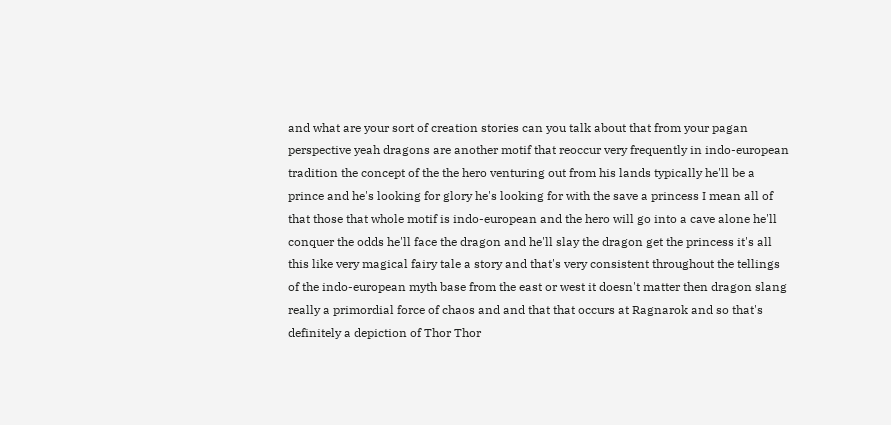and what are your sort of creation stories can you talk about that from your pagan perspective yeah dragons are another motif that reoccur very frequently in indo-european tradition the concept of the the hero venturing out from his lands typically he'll be a prince and he's looking for glory he's looking for with the save a princess I mean all of that those that whole motif is indo-european and the hero will go into a cave alone he'll conquer the odds he'll face the dragon and he'll slay the dragon get the princess it's all this like very magical fairy tale a story and that's very consistent throughout the tellings of the indo-european myth base from the east or west it doesn't matter then dragon slang really a primordial force of chaos and and that that occurs at Ragnarok and so that's definitely a depiction of Thor Thor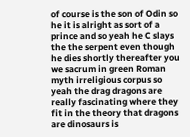of course is the son of Odin so he it is alright as sort of a prince and so yeah he C slays the the serpent even though he dies shortly thereafter you we sacrum in green Roman myth irreligious corpus so yeah the drag dragons are really fascinating where they fit in the theory that dragons are dinosaurs is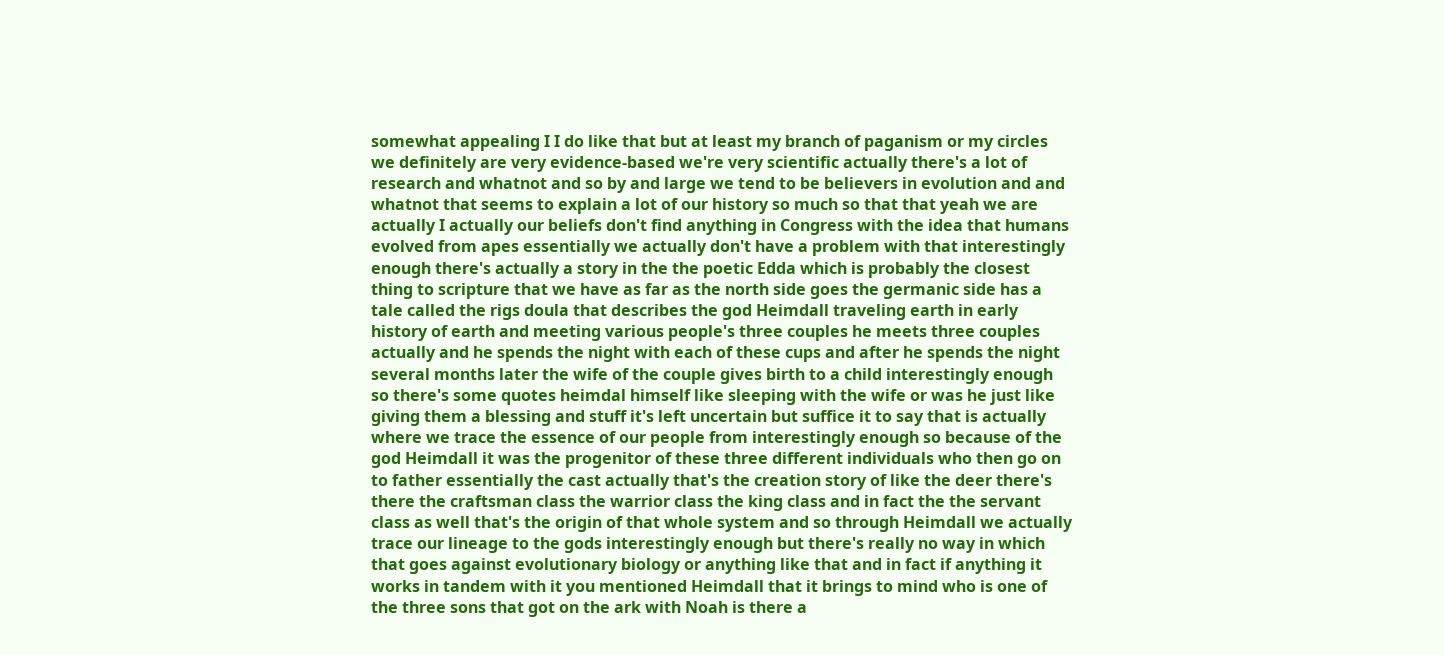somewhat appealing I I do like that but at least my branch of paganism or my circles we definitely are very evidence-based we're very scientific actually there's a lot of research and whatnot and so by and large we tend to be believers in evolution and and whatnot that seems to explain a lot of our history so much so that that yeah we are actually I actually our beliefs don't find anything in Congress with the idea that humans evolved from apes essentially we actually don't have a problem with that interestingly enough there's actually a story in the the poetic Edda which is probably the closest thing to scripture that we have as far as the north side goes the germanic side has a tale called the rigs doula that describes the god Heimdall traveling earth in early history of earth and meeting various people's three couples he meets three couples actually and he spends the night with each of these cups and after he spends the night several months later the wife of the couple gives birth to a child interestingly enough so there's some quotes heimdal himself like sleeping with the wife or was he just like giving them a blessing and stuff it's left uncertain but suffice it to say that is actually where we trace the essence of our people from interestingly enough so because of the god Heimdall it was the progenitor of these three different individuals who then go on to father essentially the cast actually that's the creation story of like the deer there's there the craftsman class the warrior class the king class and in fact the the servant class as well that's the origin of that whole system and so through Heimdall we actually trace our lineage to the gods interestingly enough but there's really no way in which that goes against evolutionary biology or anything like that and in fact if anything it works in tandem with it you mentioned Heimdall that it brings to mind who is one of the three sons that got on the ark with Noah is there a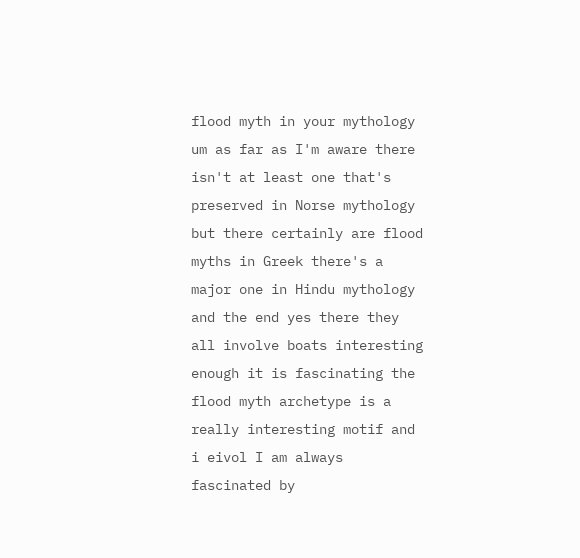flood myth in your mythology um as far as I'm aware there isn't at least one that's preserved in Norse mythology but there certainly are flood myths in Greek there's a major one in Hindu mythology and the end yes there they all involve boats interesting enough it is fascinating the flood myth archetype is a really interesting motif and i eivol I am always fascinated by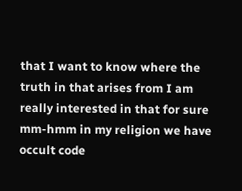that I want to know where the truth in that arises from I am really interested in that for sure mm-hmm in my religion we have occult code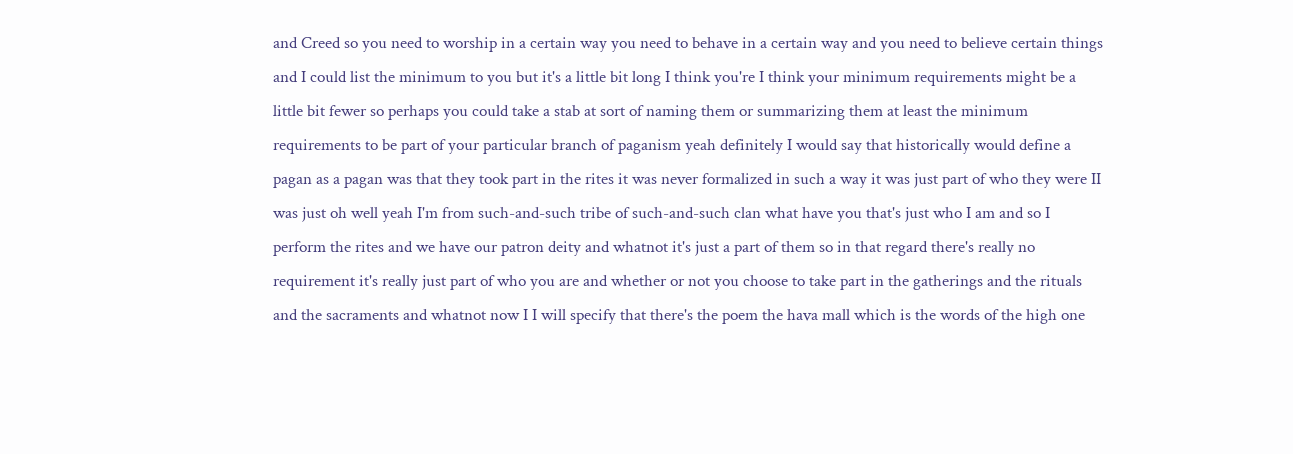and Creed so you need to worship in a certain way you need to behave in a certain way and you need to believe certain things and I could list the minimum to you but it's a little bit long I think you're I think your minimum requirements might be a little bit fewer so perhaps you could take a stab at sort of naming them or summarizing them at least the minimum requirements to be part of your particular branch of paganism yeah definitely I would say that historically would define a pagan as a pagan was that they took part in the rites it was never formalized in such a way it was just part of who they were II was just oh well yeah I'm from such-and-such tribe of such-and-such clan what have you that's just who I am and so I perform the rites and we have our patron deity and whatnot it's just a part of them so in that regard there's really no requirement it's really just part of who you are and whether or not you choose to take part in the gatherings and the rituals and the sacraments and whatnot now I I will specify that there's the poem the hava mall which is the words of the high one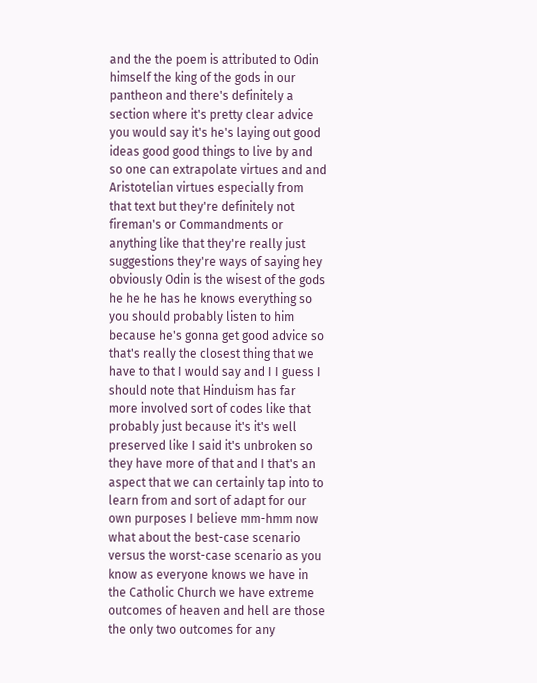and the the poem is attributed to Odin himself the king of the gods in our pantheon and there's definitely a section where it's pretty clear advice you would say it's he's laying out good ideas good good things to live by and so one can extrapolate virtues and and Aristotelian virtues especially from that text but they're definitely not fireman's or Commandments or anything like that they're really just suggestions they're ways of saying hey obviously Odin is the wisest of the gods he he he has he knows everything so you should probably listen to him because he's gonna get good advice so that's really the closest thing that we have to that I would say and I I guess I should note that Hinduism has far more involved sort of codes like that probably just because it's it's well preserved like I said it's unbroken so they have more of that and I that's an aspect that we can certainly tap into to learn from and sort of adapt for our own purposes I believe mm-hmm now what about the best-case scenario versus the worst-case scenario as you know as everyone knows we have in the Catholic Church we have extreme outcomes of heaven and hell are those the only two outcomes for any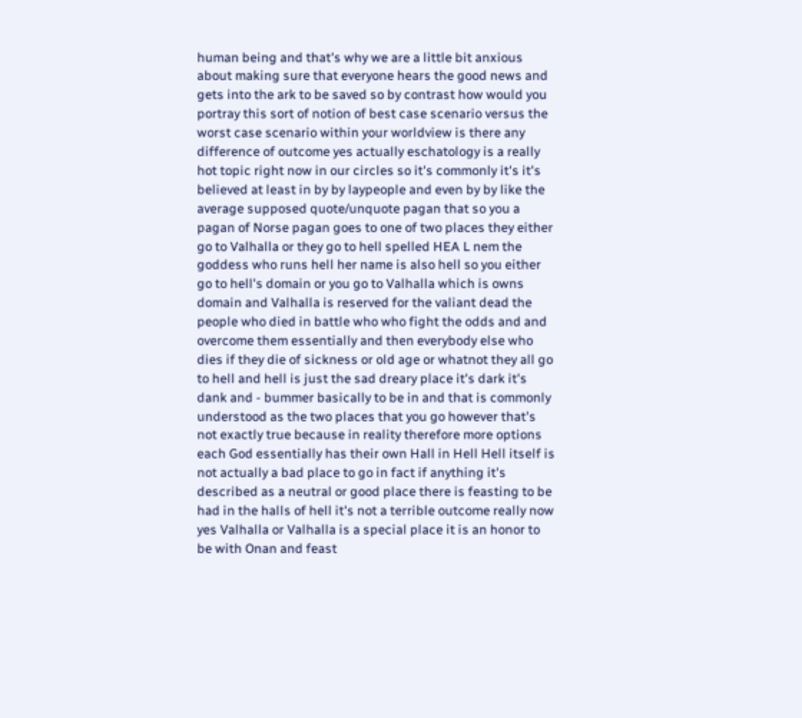human being and that's why we are a little bit anxious about making sure that everyone hears the good news and gets into the ark to be saved so by contrast how would you portray this sort of notion of best case scenario versus the worst case scenario within your worldview is there any difference of outcome yes actually eschatology is a really hot topic right now in our circles so it's commonly it's it's believed at least in by by laypeople and even by by like the average supposed quote/unquote pagan that so you a pagan of Norse pagan goes to one of two places they either go to Valhalla or they go to hell spelled HEA L nem the goddess who runs hell her name is also hell so you either go to hell's domain or you go to Valhalla which is owns domain and Valhalla is reserved for the valiant dead the people who died in battle who who fight the odds and and overcome them essentially and then everybody else who dies if they die of sickness or old age or whatnot they all go to hell and hell is just the sad dreary place it's dark it's dank and - bummer basically to be in and that is commonly understood as the two places that you go however that's not exactly true because in reality therefore more options each God essentially has their own Hall in Hell Hell itself is not actually a bad place to go in fact if anything it's described as a neutral or good place there is feasting to be had in the halls of hell it's not a terrible outcome really now yes Valhalla or Valhalla is a special place it is an honor to be with Onan and feast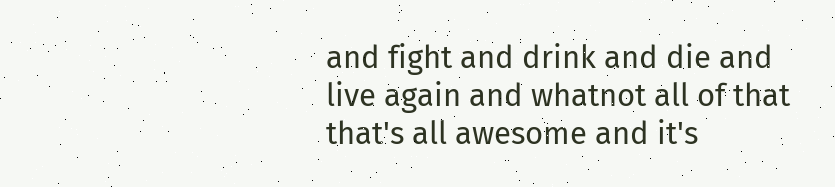and fight and drink and die and live again and whatnot all of that that's all awesome and it's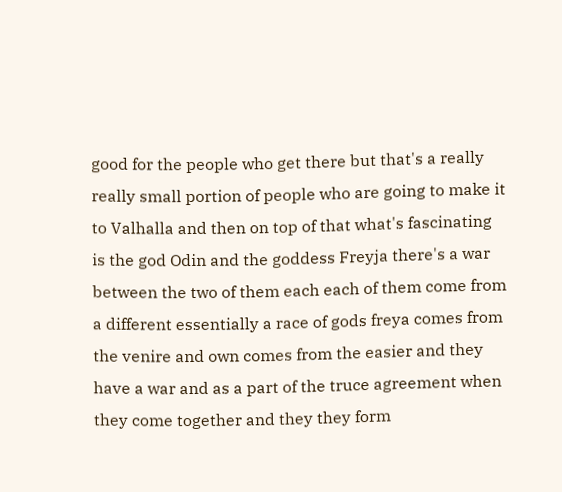good for the people who get there but that's a really really small portion of people who are going to make it to Valhalla and then on top of that what's fascinating is the god Odin and the goddess Freyja there's a war between the two of them each each of them come from a different essentially a race of gods freya comes from the venire and own comes from the easier and they have a war and as a part of the truce agreement when they come together and they they form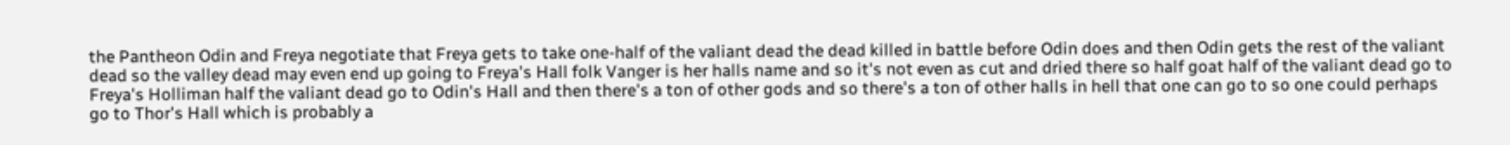the Pantheon Odin and Freya negotiate that Freya gets to take one-half of the valiant dead the dead killed in battle before Odin does and then Odin gets the rest of the valiant dead so the valley dead may even end up going to Freya's Hall folk Vanger is her halls name and so it's not even as cut and dried there so half goat half of the valiant dead go to Freya's Holliman half the valiant dead go to Odin's Hall and then there's a ton of other gods and so there's a ton of other halls in hell that one can go to so one could perhaps go to Thor's Hall which is probably a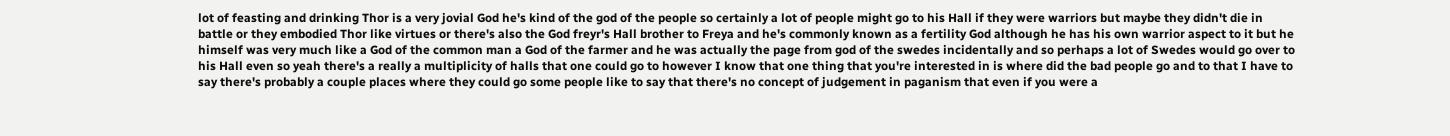lot of feasting and drinking Thor is a very jovial God he's kind of the god of the people so certainly a lot of people might go to his Hall if they were warriors but maybe they didn't die in battle or they embodied Thor like virtues or there's also the God freyr's Hall brother to Freya and he's commonly known as a fertility God although he has his own warrior aspect to it but he himself was very much like a God of the common man a God of the farmer and he was actually the page from god of the swedes incidentally and so perhaps a lot of Swedes would go over to his Hall even so yeah there's a really a multiplicity of halls that one could go to however I know that one thing that you're interested in is where did the bad people go and to that I have to say there's probably a couple places where they could go some people like to say that there's no concept of judgement in paganism that even if you were a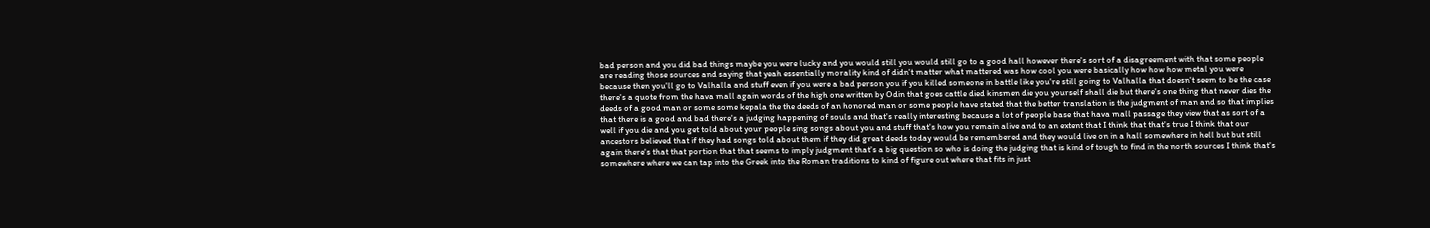bad person and you did bad things maybe you were lucky and you would still you would still go to a good hall however there's sort of a disagreement with that some people are reading those sources and saying that yeah essentially morality kind of didn't matter what mattered was how cool you were basically how how how metal you were because then you'll go to Valhalla and stuff even if you were a bad person you if you killed someone in battle like you're still going to Valhalla that doesn't seem to be the case there's a quote from the hava mall again words of the high one written by Odin that goes cattle died kinsmen die you yourself shall die but there's one thing that never dies the deeds of a good man or some some kepala the the deeds of an honored man or some people have stated that the better translation is the judgment of man and so that implies that there is a good and bad there's a judging happening of souls and that's really interesting because a lot of people base that hava mall passage they view that as sort of a well if you die and you get told about your people sing songs about you and stuff that's how you remain alive and to an extent that I think that that's true I think that our ancestors believed that if they had songs told about them if they did great deeds today would be remembered and they would live on in a hall somewhere in hell but but still again there's that that portion that that seems to imply judgment that's a big question so who is doing the judging that is kind of tough to find in the north sources I think that's somewhere where we can tap into the Greek into the Roman traditions to kind of figure out where that fits in just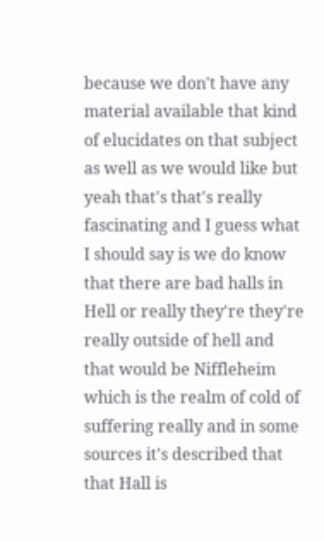because we don't have any material available that kind of elucidates on that subject as well as we would like but yeah that's that's really fascinating and I guess what I should say is we do know that there are bad halls in Hell or really they're they're really outside of hell and that would be Niffleheim which is the realm of cold of suffering really and in some sources it's described that that Hall is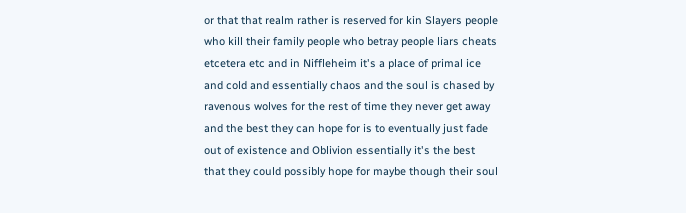or that that realm rather is reserved for kin Slayers people who kill their family people who betray people liars cheats etcetera etc and in Niffleheim it's a place of primal ice and cold and essentially chaos and the soul is chased by ravenous wolves for the rest of time they never get away and the best they can hope for is to eventually just fade out of existence and Oblivion essentially it's the best that they could possibly hope for maybe though their soul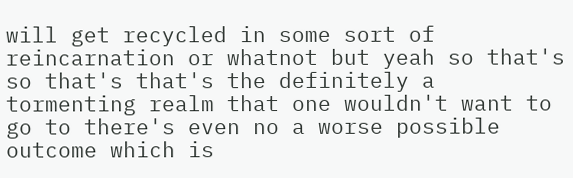will get recycled in some sort of reincarnation or whatnot but yeah so that's so that's that's the definitely a tormenting realm that one wouldn't want to go to there's even no a worse possible outcome which is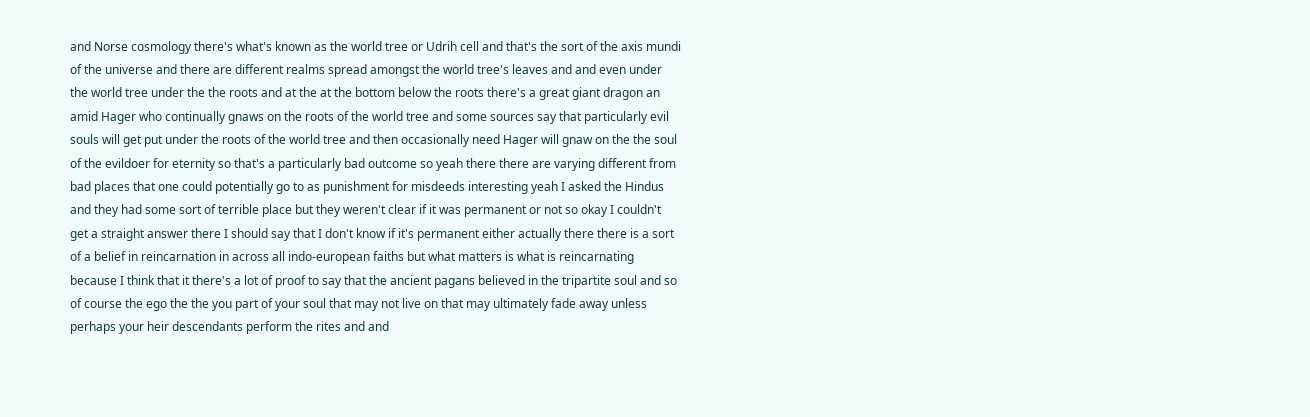and Norse cosmology there's what's known as the world tree or Udrih cell and that's the sort of the axis mundi of the universe and there are different realms spread amongst the world tree's leaves and and even under the world tree under the the roots and at the at the bottom below the roots there's a great giant dragon an amid Hager who continually gnaws on the roots of the world tree and some sources say that particularly evil souls will get put under the roots of the world tree and then occasionally need Hager will gnaw on the the soul of the evildoer for eternity so that's a particularly bad outcome so yeah there there are varying different from bad places that one could potentially go to as punishment for misdeeds interesting yeah I asked the Hindus and they had some sort of terrible place but they weren't clear if it was permanent or not so okay I couldn't get a straight answer there I should say that I don't know if it's permanent either actually there there is a sort of a belief in reincarnation in across all indo-european faiths but what matters is what is reincarnating because I think that it there's a lot of proof to say that the ancient pagans believed in the tripartite soul and so of course the ego the the you part of your soul that may not live on that may ultimately fade away unless perhaps your heir descendants perform the rites and and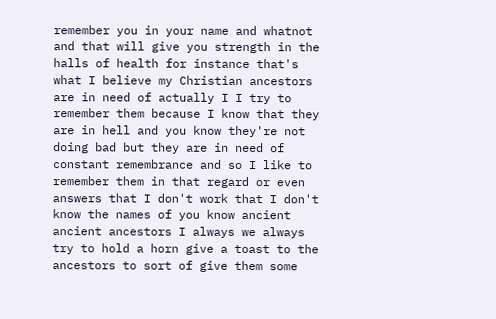remember you in your name and whatnot and that will give you strength in the halls of health for instance that's what I believe my Christian ancestors are in need of actually I I try to remember them because I know that they are in hell and you know they're not doing bad but they are in need of constant remembrance and so I like to remember them in that regard or even answers that I don't work that I don't know the names of you know ancient ancient ancestors I always we always try to hold a horn give a toast to the ancestors to sort of give them some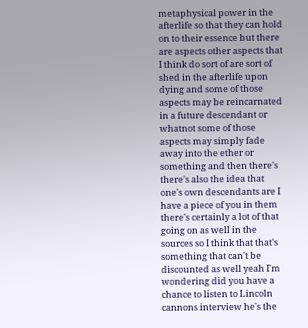metaphysical power in the afterlife so that they can hold on to their essence but there are aspects other aspects that I think do sort of are sort of shed in the afterlife upon dying and some of those aspects may be reincarnated in a future descendant or whatnot some of those aspects may simply fade away into the ether or something and then there's there's also the idea that one's own descendants are I have a piece of you in them there's certainly a lot of that going on as well in the sources so I think that that's something that can't be discounted as well yeah I'm wondering did you have a chance to listen to Lincoln cannons interview he's the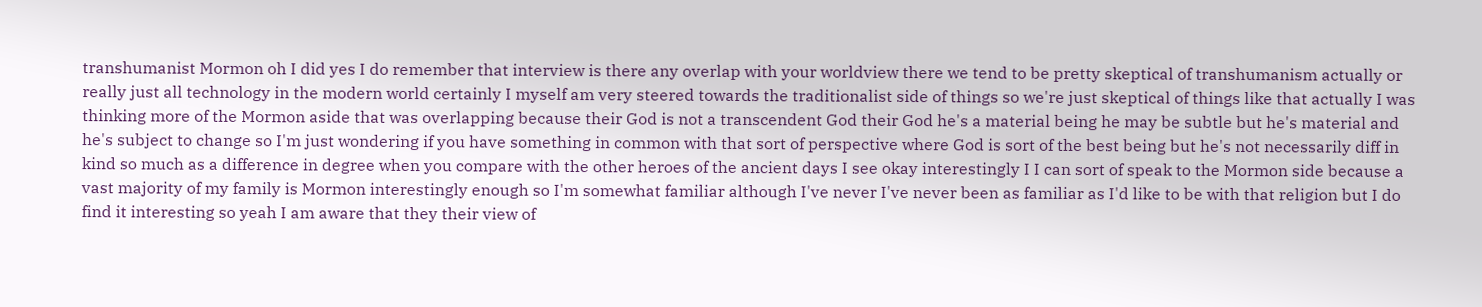transhumanist Mormon oh I did yes I do remember that interview is there any overlap with your worldview there we tend to be pretty skeptical of transhumanism actually or really just all technology in the modern world certainly I myself am very steered towards the traditionalist side of things so we're just skeptical of things like that actually I was thinking more of the Mormon aside that was overlapping because their God is not a transcendent God their God he's a material being he may be subtle but he's material and he's subject to change so I'm just wondering if you have something in common with that sort of perspective where God is sort of the best being but he's not necessarily diff in kind so much as a difference in degree when you compare with the other heroes of the ancient days I see okay interestingly I I can sort of speak to the Mormon side because a vast majority of my family is Mormon interestingly enough so I'm somewhat familiar although I've never I've never been as familiar as I'd like to be with that religion but I do find it interesting so yeah I am aware that they their view of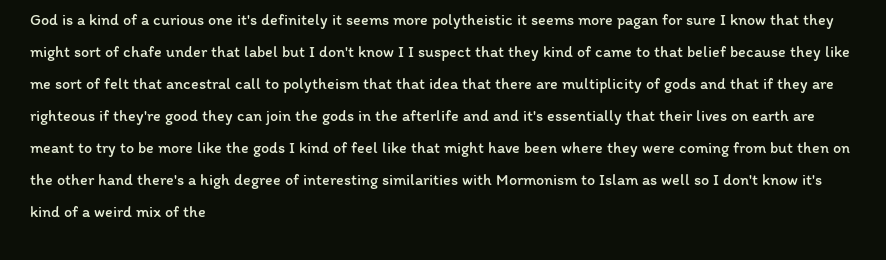God is a kind of a curious one it's definitely it seems more polytheistic it seems more pagan for sure I know that they might sort of chafe under that label but I don't know I I suspect that they kind of came to that belief because they like me sort of felt that ancestral call to polytheism that that idea that there are multiplicity of gods and that if they are righteous if they're good they can join the gods in the afterlife and and it's essentially that their lives on earth are meant to try to be more like the gods I kind of feel like that might have been where they were coming from but then on the other hand there's a high degree of interesting similarities with Mormonism to Islam as well so I don't know it's kind of a weird mix of the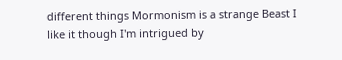different things Mormonism is a strange Beast I like it though I'm intrigued by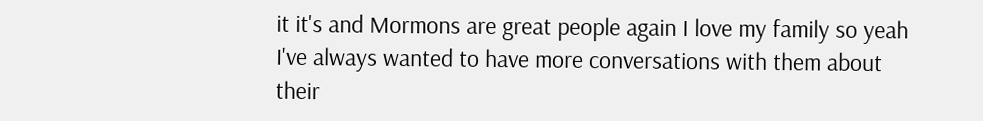it it's and Mormons are great people again I love my family so yeah I've always wanted to have more conversations with them about their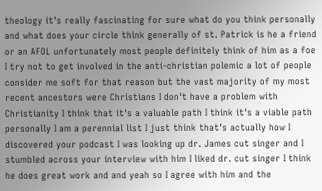theology it's really fascinating for sure what do you think personally and what does your circle think generally of st. Patrick is he a friend or an AFOL unfortunately most people definitely think of him as a foe I try not to get involved in the anti-christian polemic a lot of people consider me soft for that reason but the vast majority of my most recent ancestors were Christians I don't have a problem with Christianity I think that it's a valuable path I think it's a viable path personally I am a perennial list I just think that's actually how I discovered your podcast I was looking up dr. James cut singer and I stumbled across your interview with him I liked dr. cut singer I think he does great work and and yeah so I agree with him and the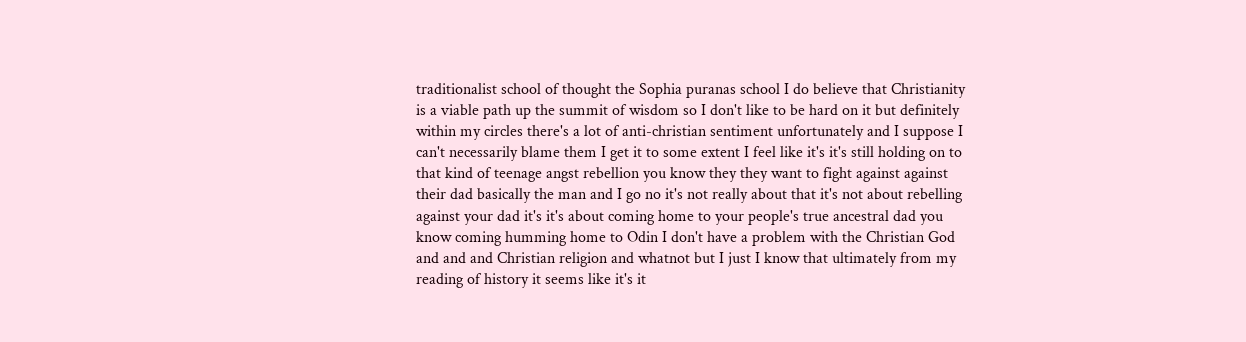traditionalist school of thought the Sophia puranas school I do believe that Christianity is a viable path up the summit of wisdom so I don't like to be hard on it but definitely within my circles there's a lot of anti-christian sentiment unfortunately and I suppose I can't necessarily blame them I get it to some extent I feel like it's it's still holding on to that kind of teenage angst rebellion you know they they want to fight against against their dad basically the man and I go no it's not really about that it's not about rebelling against your dad it's it's about coming home to your people's true ancestral dad you know coming humming home to Odin I don't have a problem with the Christian God and and and Christian religion and whatnot but I just I know that ultimately from my reading of history it seems like it's it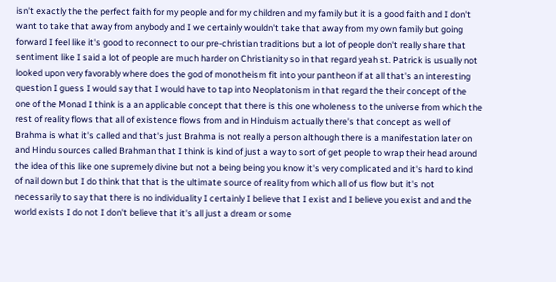isn't exactly the the perfect faith for my people and for my children and my family but it is a good faith and I don't want to take that away from anybody and I we certainly wouldn't take that away from my own family but going forward I feel like it's good to reconnect to our pre-christian traditions but a lot of people don't really share that sentiment like I said a lot of people are much harder on Christianity so in that regard yeah st. Patrick is usually not looked upon very favorably where does the god of monotheism fit into your pantheon if at all that's an interesting question I guess I would say that I would have to tap into Neoplatonism in that regard the their concept of the one of the Monad I think is a an applicable concept that there is this one wholeness to the universe from which the rest of reality flows that all of existence flows from and in Hinduism actually there's that concept as well of Brahma is what it's called and that's just Brahma is not really a person although there is a manifestation later on and Hindu sources called Brahman that I think is kind of just a way to sort of get people to wrap their head around the idea of this like one supremely divine but not a being being you know it's very complicated and it's hard to kind of nail down but I do think that that is the ultimate source of reality from which all of us flow but it's not necessarily to say that there is no individuality I certainly I believe that I exist and I believe you exist and and the world exists I do not I don't believe that it's all just a dream or some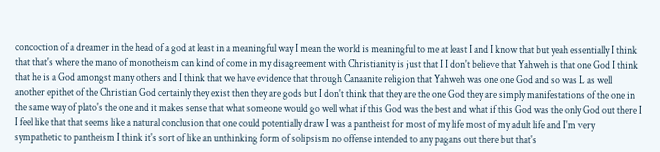concoction of a dreamer in the head of a god at least in a meaningful way I mean the world is meaningful to me at least I and I know that but yeah essentially I think that that's where the mano of monotheism can kind of come in my disagreement with Christianity is just that I I don't believe that Yahweh is that one God I think that he is a God amongst many others and I think that we have evidence that through Canaanite religion that Yahweh was one one God and so was L as well another epithet of the Christian God certainly they exist then they are gods but I don't think that they are the one God they are simply manifestations of the one in the same way of plato's the one and it makes sense that what someone would go well what if this God was the best and what if this God was the only God out there I I feel like that that seems like a natural conclusion that one could potentially draw I was a pantheist for most of my life most of my adult life and I'm very sympathetic to pantheism I think it's sort of like an unthinking form of solipsism no offense intended to any pagans out there but that's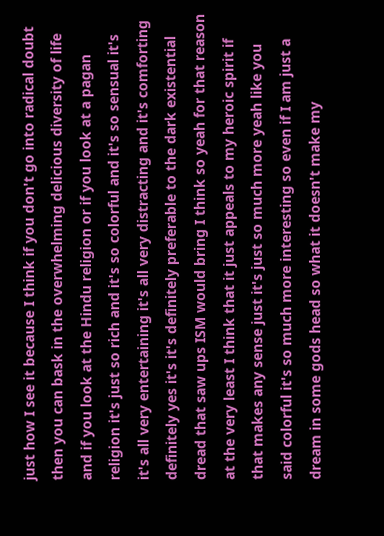just how I see it because I think if you don't go into radical doubt then you can bask in the overwhelming delicious diversity of life and if you look at the Hindu religion or if you look at a pagan religion it's just so rich and it's so colorful and it's so sensual it's it's all very entertaining it's all very distracting and it's comforting definitely yes it's it's definitely preferable to the dark existential dread that saw ups ISM would bring I think so yeah for that reason at the very least I think that it just appeals to my heroic spirit if that makes any sense just it's just so much more yeah like you said colorful it's so much more interesting so even if I am just a dream in some gods head so what it doesn't make my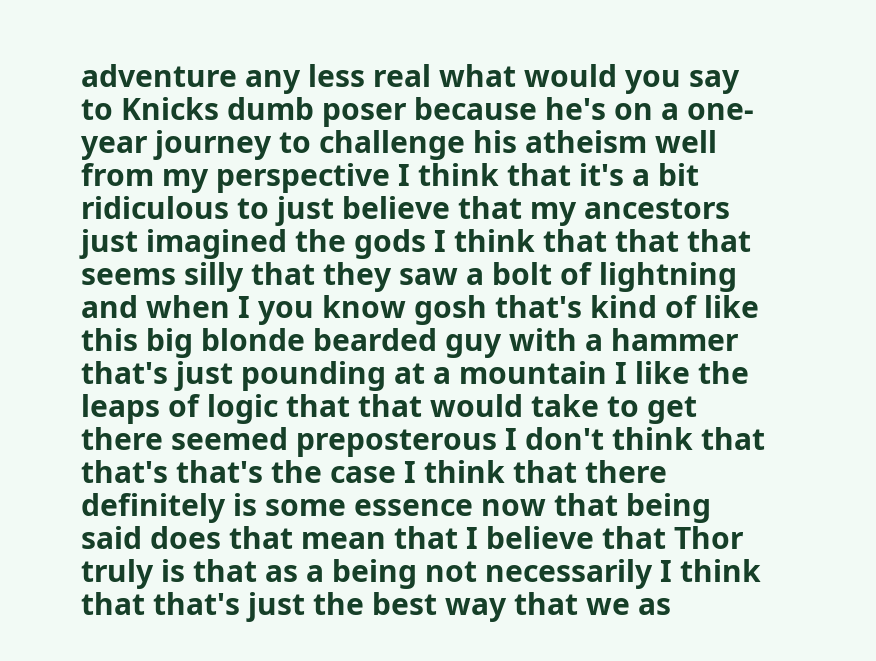adventure any less real what would you say to Knicks dumb poser because he's on a one-year journey to challenge his atheism well from my perspective I think that it's a bit ridiculous to just believe that my ancestors just imagined the gods I think that that that seems silly that they saw a bolt of lightning and when I you know gosh that's kind of like this big blonde bearded guy with a hammer that's just pounding at a mountain I like the leaps of logic that that would take to get there seemed preposterous I don't think that that's that's the case I think that there definitely is some essence now that being said does that mean that I believe that Thor truly is that as a being not necessarily I think that that's just the best way that we as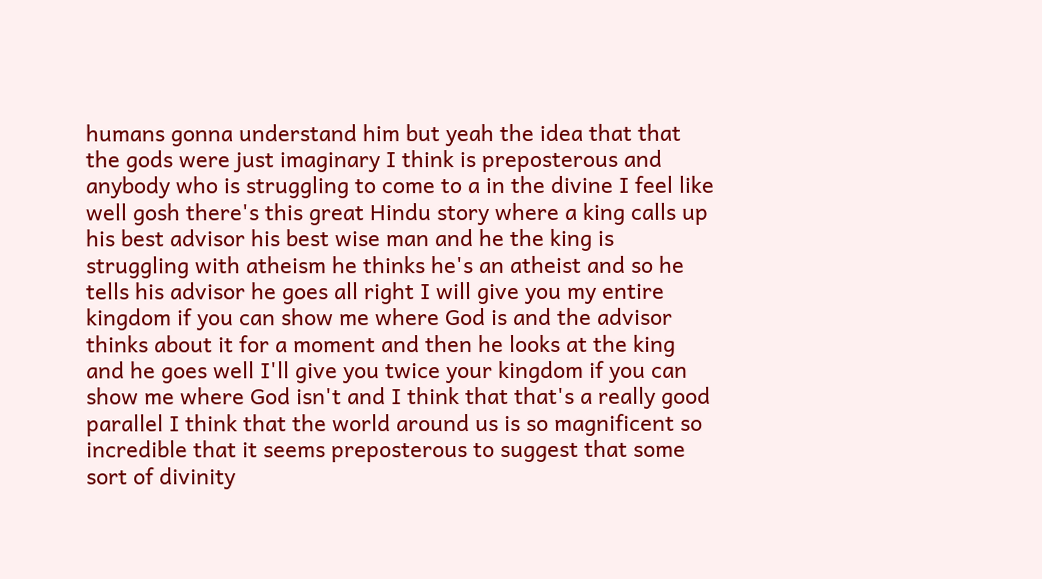humans gonna understand him but yeah the idea that that the gods were just imaginary I think is preposterous and anybody who is struggling to come to a in the divine I feel like well gosh there's this great Hindu story where a king calls up his best advisor his best wise man and he the king is struggling with atheism he thinks he's an atheist and so he tells his advisor he goes all right I will give you my entire kingdom if you can show me where God is and the advisor thinks about it for a moment and then he looks at the king and he goes well I'll give you twice your kingdom if you can show me where God isn't and I think that that's a really good parallel I think that the world around us is so magnificent so incredible that it seems preposterous to suggest that some sort of divinity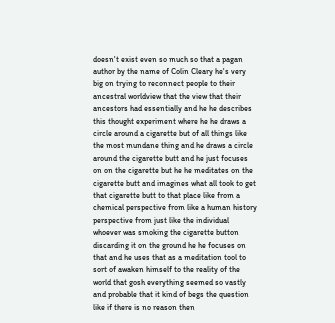doesn't exist even so much so that a pagan author by the name of Colin Cleary he's very big on trying to reconnect people to their ancestral worldview that the view that their ancestors had essentially and he he describes this thought experiment where he he draws a circle around a cigarette but of all things like the most mundane thing and he draws a circle around the cigarette butt and he just focuses on on the cigarette but he he meditates on the cigarette butt and imagines what all took to get that cigarette butt to that place like from a chemical perspective from like a human history perspective from just like the individual whoever was smoking the cigarette button discarding it on the ground he he focuses on that and he uses that as a meditation tool to sort of awaken himself to the reality of the world that gosh everything seemed so vastly and probable that it kind of begs the question like if there is no reason then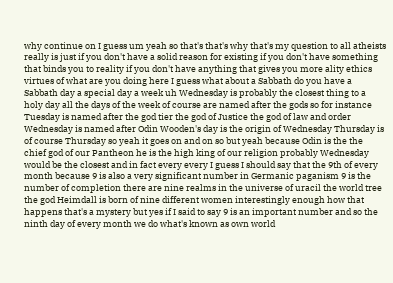why continue on I guess um yeah so that's that's why that's my question to all atheists really is just if you don't have a solid reason for existing if you don't have something that binds you to reality if you don't have anything that gives you more ality ethics virtues of what are you doing here I guess what about a Sabbath do you have a Sabbath day a special day a week uh Wednesday is probably the closest thing to a holy day all the days of the week of course are named after the gods so for instance Tuesday is named after the god tier the god of Justice the god of law and order Wednesday is named after Odin Wooden's day is the origin of Wednesday Thursday is of course Thursday so yeah it goes on and on so but yeah because Odin is the the chief god of our Pantheon he is the high king of our religion probably Wednesday would be the closest and in fact every every I guess I should say that the 9th of every month because 9 is also a very significant number in Germanic paganism 9 is the number of completion there are nine realms in the universe of uracil the world tree the god Heimdall is born of nine different women interestingly enough how that happens that's a mystery but yes if I said to say 9 is an important number and so the ninth day of every month we do what's known as own world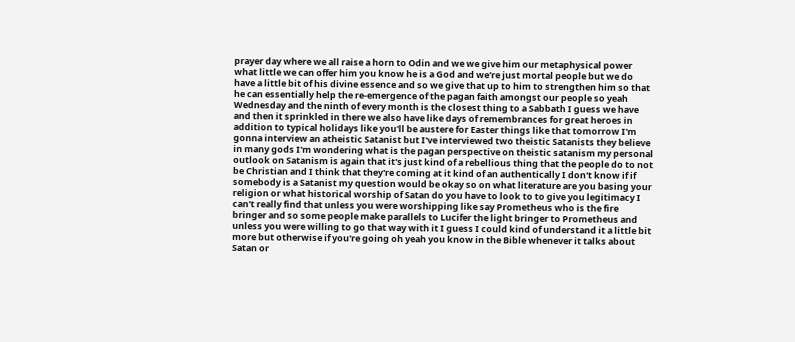prayer day where we all raise a horn to Odin and we we give him our metaphysical power what little we can offer him you know he is a God and we're just mortal people but we do have a little bit of his divine essence and so we give that up to him to strengthen him so that he can essentially help the re-emergence of the pagan faith amongst our people so yeah Wednesday and the ninth of every month is the closest thing to a Sabbath I guess we have and then it sprinkled in there we also have like days of remembrances for great heroes in addition to typical holidays like you'll be austere for Easter things like that tomorrow I'm gonna interview an atheistic Satanist but I've interviewed two theistic Satanists they believe in many gods I'm wondering what is the pagan perspective on theistic satanism my personal outlook on Satanism is again that it's just kind of a rebellious thing that the people do to not be Christian and I think that they're coming at it kind of an authentically I don't know if if somebody is a Satanist my question would be okay so on what literature are you basing your religion or what historical worship of Satan do you have to look to to give you legitimacy I can't really find that unless you were worshipping like say Prometheus who is the fire bringer and so some people make parallels to Lucifer the light bringer to Prometheus and unless you were willing to go that way with it I guess I could kind of understand it a little bit more but otherwise if you're going oh yeah you know in the Bible whenever it talks about Satan or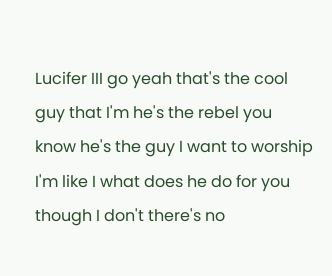Lucifer III go yeah that's the cool guy that I'm he's the rebel you know he's the guy I want to worship I'm like I what does he do for you though I don't there's no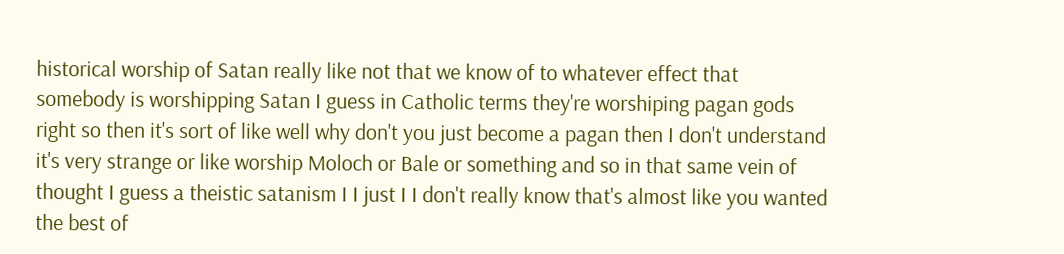historical worship of Satan really like not that we know of to whatever effect that somebody is worshipping Satan I guess in Catholic terms they're worshiping pagan gods right so then it's sort of like well why don't you just become a pagan then I don't understand it's very strange or like worship Moloch or Bale or something and so in that same vein of thought I guess a theistic satanism I I just I I don't really know that's almost like you wanted the best of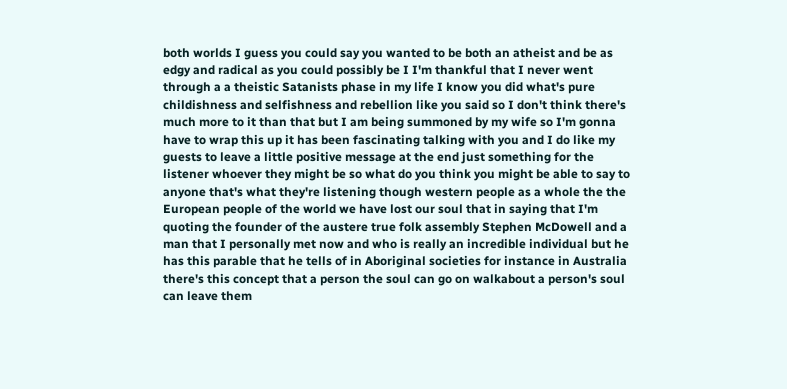both worlds I guess you could say you wanted to be both an atheist and be as edgy and radical as you could possibly be I I'm thankful that I never went through a a theistic Satanists phase in my life I know you did what's pure childishness and selfishness and rebellion like you said so I don't think there's much more to it than that but I am being summoned by my wife so I'm gonna have to wrap this up it has been fascinating talking with you and I do like my guests to leave a little positive message at the end just something for the listener whoever they might be so what do you think you might be able to say to anyone that's what they're listening though western people as a whole the the European people of the world we have lost our soul that in saying that I'm quoting the founder of the austere true folk assembly Stephen McDowell and a man that I personally met now and who is really an incredible individual but he has this parable that he tells of in Aboriginal societies for instance in Australia there's this concept that a person the soul can go on walkabout a person's soul can leave them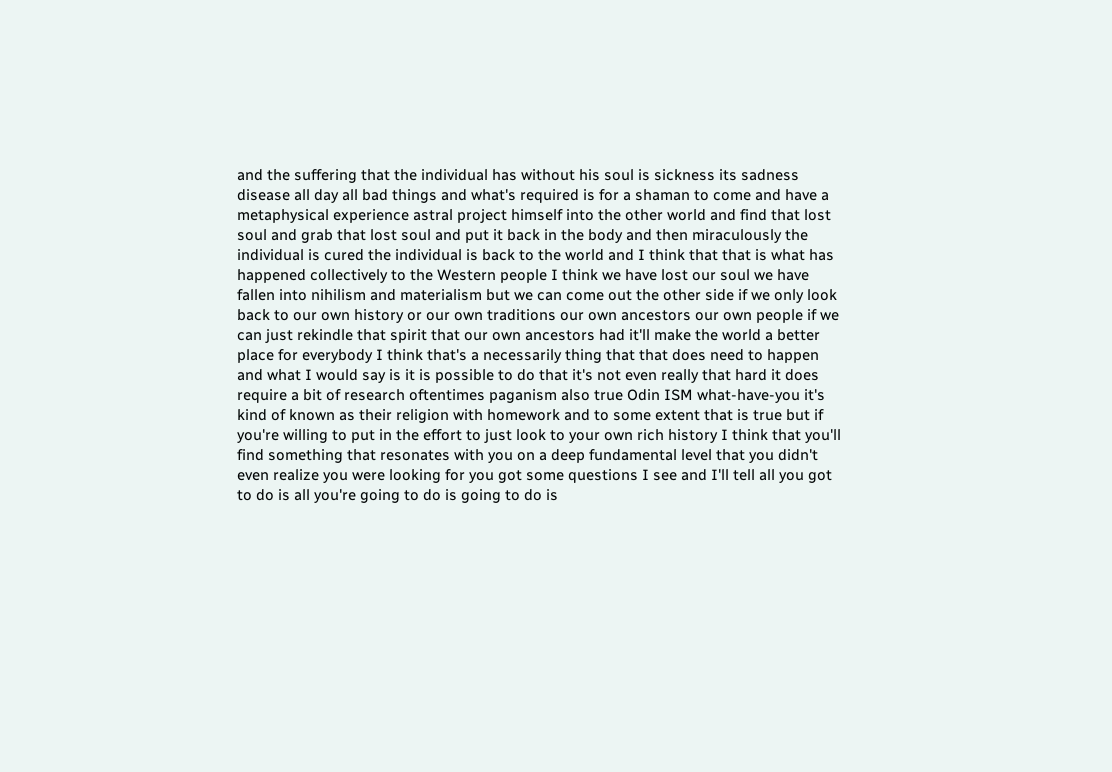and the suffering that the individual has without his soul is sickness its sadness disease all day all bad things and what's required is for a shaman to come and have a metaphysical experience astral project himself into the other world and find that lost soul and grab that lost soul and put it back in the body and then miraculously the individual is cured the individual is back to the world and I think that that is what has happened collectively to the Western people I think we have lost our soul we have fallen into nihilism and materialism but we can come out the other side if we only look back to our own history or our own traditions our own ancestors our own people if we can just rekindle that spirit that our own ancestors had it'll make the world a better place for everybody I think that's a necessarily thing that that does need to happen and what I would say is it is possible to do that it's not even really that hard it does require a bit of research oftentimes paganism also true Odin ISM what-have-you it's kind of known as their religion with homework and to some extent that is true but if you're willing to put in the effort to just look to your own rich history I think that you'll find something that resonates with you on a deep fundamental level that you didn't even realize you were looking for you got some questions I see and I'll tell all you got to do is all you're going to do is going to do is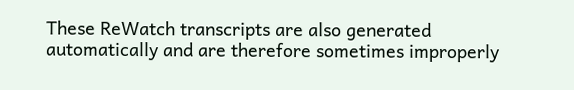These ReWatch transcripts are also generated automatically and are therefore sometimes improperly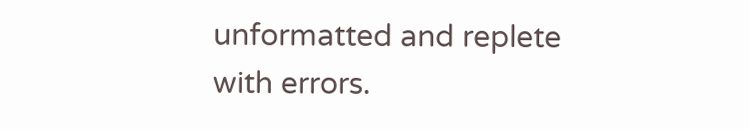unformatted and replete with errors.